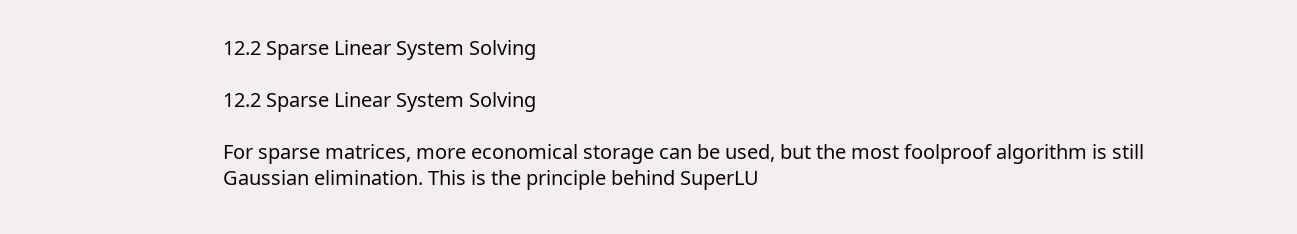12.2 Sparse Linear System Solving

12.2 Sparse Linear System Solving

For sparse matrices, more economical storage can be used, but the most foolproof algorithm is still Gaussian elimination. This is the principle behind SuperLU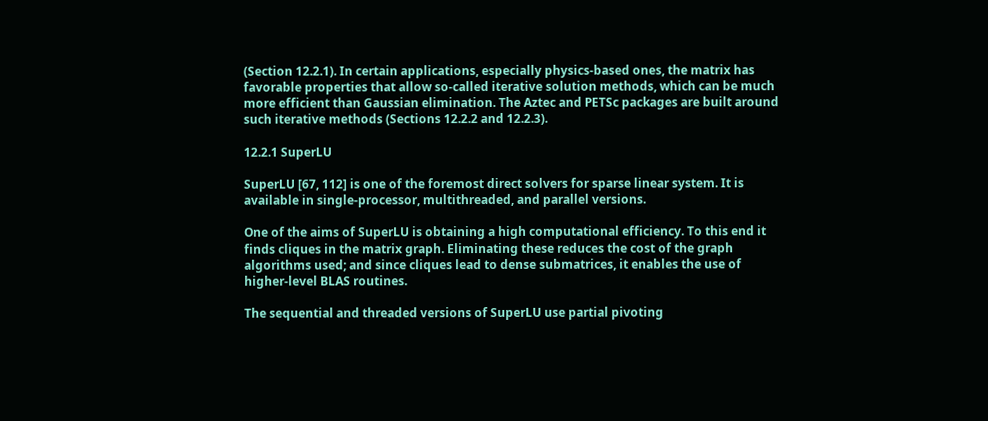(Section 12.2.1). In certain applications, especially physics-based ones, the matrix has favorable properties that allow so-called iterative solution methods, which can be much more efficient than Gaussian elimination. The Aztec and PETSc packages are built around such iterative methods (Sections 12.2.2 and 12.2.3).

12.2.1 SuperLU

SuperLU [67, 112] is one of the foremost direct solvers for sparse linear system. It is available in single-processor, multithreaded, and parallel versions.

One of the aims of SuperLU is obtaining a high computational efficiency. To this end it finds cliques in the matrix graph. Eliminating these reduces the cost of the graph algorithms used; and since cliques lead to dense submatrices, it enables the use of higher-level BLAS routines.

The sequential and threaded versions of SuperLU use partial pivoting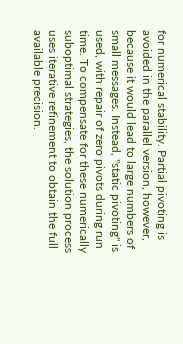for numerical stability. Partial pivoting is avoided in the parallel version, however, because it would lead to large numbers of small messages. Instead, "static pivoting" is used, with repair of zero pivots during run time. To compensate for these numerically suboptimal strategies, the solution process uses iterative refinement to obtain the full available precision.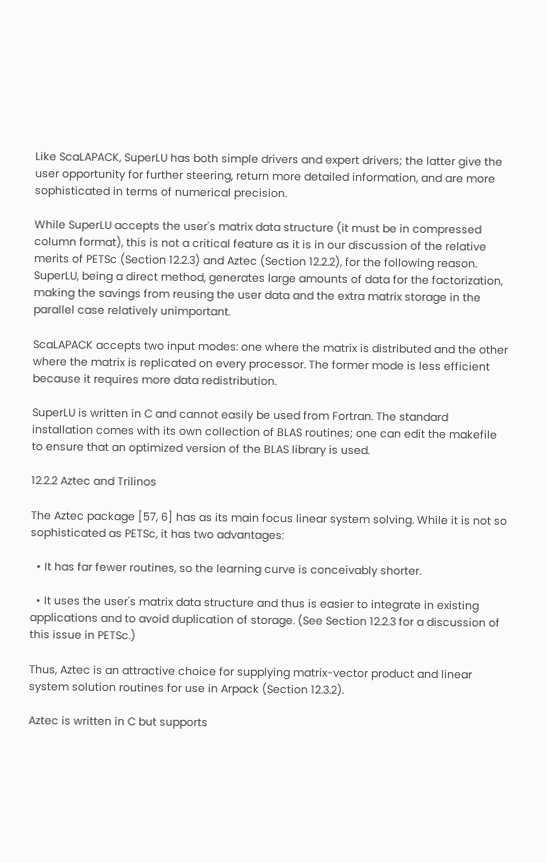Like ScaLAPACK, SuperLU has both simple drivers and expert drivers; the latter give the user opportunity for further steering, return more detailed information, and are more sophisticated in terms of numerical precision.

While SuperLU accepts the user's matrix data structure (it must be in compressed column format), this is not a critical feature as it is in our discussion of the relative merits of PETSc (Section 12.2.3) and Aztec (Section 12.2.2), for the following reason. SuperLU, being a direct method, generates large amounts of data for the factorization, making the savings from reusing the user data and the extra matrix storage in the parallel case relatively unimportant.

ScaLAPACK accepts two input modes: one where the matrix is distributed and the other where the matrix is replicated on every processor. The former mode is less efficient because it requires more data redistribution.

SuperLU is written in C and cannot easily be used from Fortran. The standard installation comes with its own collection of BLAS routines; one can edit the makefile to ensure that an optimized version of the BLAS library is used.

12.2.2 Aztec and Trilinos

The Aztec package [57, 6] has as its main focus linear system solving. While it is not so sophisticated as PETSc, it has two advantages:

  • It has far fewer routines, so the learning curve is conceivably shorter.

  • It uses the user's matrix data structure and thus is easier to integrate in existing applications and to avoid duplication of storage. (See Section 12.2.3 for a discussion of this issue in PETSc.)

Thus, Aztec is an attractive choice for supplying matrix-vector product and linear system solution routines for use in Arpack (Section 12.3.2).

Aztec is written in C but supports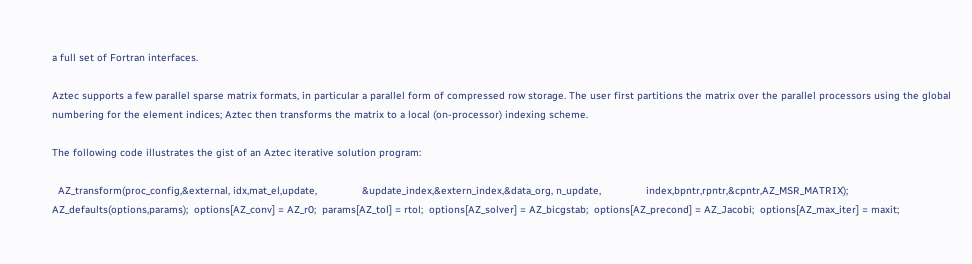a full set of Fortran interfaces.

Aztec supports a few parallel sparse matrix formats, in particular a parallel form of compressed row storage. The user first partitions the matrix over the parallel processors using the global numbering for the element indices; Aztec then transforms the matrix to a local (on-processor) indexing scheme.

The following code illustrates the gist of an Aztec iterative solution program:

  AZ_transform(proc_config,&external, idx,mat_el,update,               &update_index,&extern_index,&data_org, n_update,               index,bpntr,rpntr,&cpntr,AZ_MSR_MATRIX);  AZ_defaults(options,params);  options[AZ_conv] = AZ_r0;  params[AZ_tol] = rtol;  options[AZ_solver] = AZ_bicgstab;  options[AZ_precond] = AZ_Jacobi;  options[AZ_max_iter] = maxit;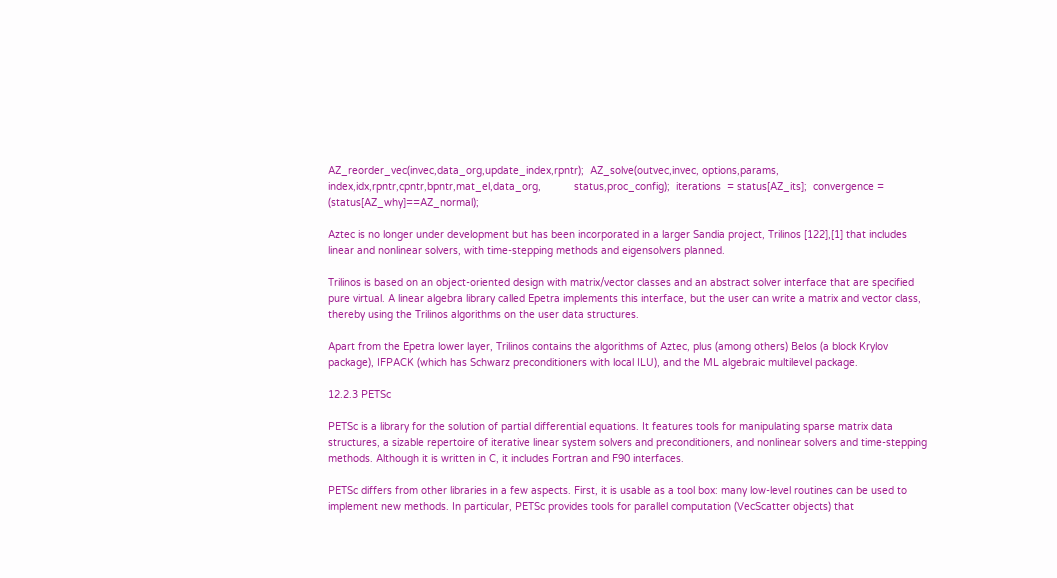AZ_reorder_vec(invec,data_org,update_index,rpntr);  AZ_solve(outvec,invec, options,params,           index,idx,rpntr,cpntr,bpntr,mat_el,data_org,           status,proc_config);  iterations  = status[AZ_its];  convergence = (status[AZ_why]==AZ_normal);

Aztec is no longer under development but has been incorporated in a larger Sandia project, Trilinos [122],[1] that includes linear and nonlinear solvers, with time-stepping methods and eigensolvers planned.

Trilinos is based on an object-oriented design with matrix/vector classes and an abstract solver interface that are specified pure virtual. A linear algebra library called Epetra implements this interface, but the user can write a matrix and vector class, thereby using the Trilinos algorithms on the user data structures.

Apart from the Epetra lower layer, Trilinos contains the algorithms of Aztec, plus (among others) Belos (a block Krylov package), IFPACK (which has Schwarz preconditioners with local ILU), and the ML algebraic multilevel package.

12.2.3 PETSc

PETSc is a library for the solution of partial differential equations. It features tools for manipulating sparse matrix data structures, a sizable repertoire of iterative linear system solvers and preconditioners, and nonlinear solvers and time-stepping methods. Although it is written in C, it includes Fortran and F90 interfaces.

PETSc differs from other libraries in a few aspects. First, it is usable as a tool box: many low-level routines can be used to implement new methods. In particular, PETSc provides tools for parallel computation (VecScatter objects) that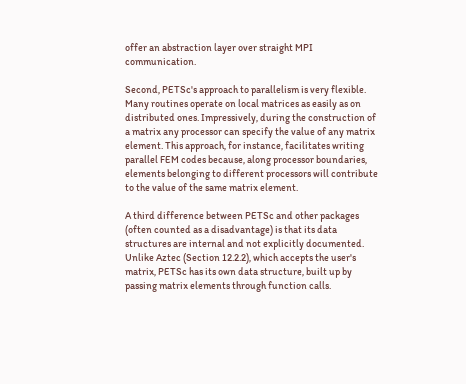offer an abstraction layer over straight MPI communication.

Second, PETSc's approach to parallelism is very flexible. Many routines operate on local matrices as easily as on distributed ones. Impressively, during the construction of a matrix any processor can specify the value of any matrix element. This approach, for instance, facilitates writing parallel FEM codes because, along processor boundaries, elements belonging to different processors will contribute to the value of the same matrix element.

A third difference between PETSc and other packages (often counted as a disadvantage) is that its data structures are internal and not explicitly documented. Unlike Aztec (Section 12.2.2), which accepts the user's matrix, PETSc has its own data structure, built up by passing matrix elements through function calls.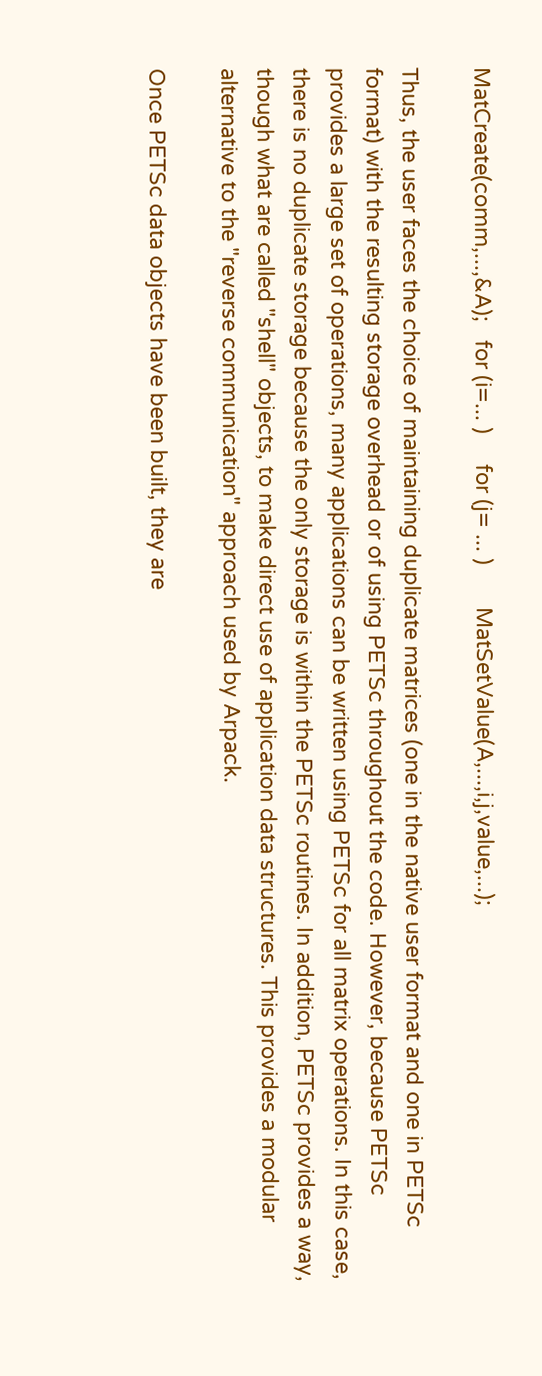MatCreate(comm,...,&A);   for (i=... )     for (j= ... )       MatSetValue(A,...,i,j,value,...);

Thus, the user faces the choice of maintaining duplicate matrices (one in the native user format and one in PETSc format) with the resulting storage overhead or of using PETSc throughout the code. However, because PETSc provides a large set of operations, many applications can be written using PETSc for all matrix operations. In this case, there is no duplicate storage because the only storage is within the PETSc routines. In addition, PETSc provides a way, though what are called "shell" objects, to make direct use of application data structures. This provides a modular alternative to the "reverse communication" approach used by Arpack.

Once PETSc data objects have been built, they are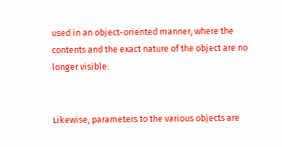used in an object-oriented manner, where the contents and the exact nature of the object are no longer visible:


Likewise, parameters to the various objects are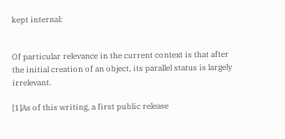kept internal:


Of particular relevance in the current context is that after the initial creation of an object, its parallel status is largely irrelevant.

[1]As of this writing, a first public release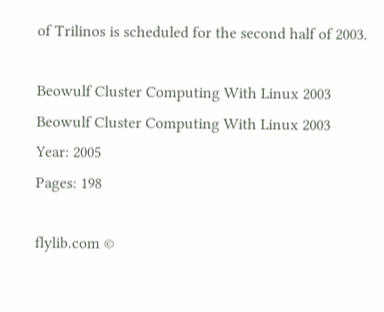of Trilinos is scheduled for the second half of 2003.

Beowulf Cluster Computing With Linux 2003
Beowulf Cluster Computing With Linux 2003
Year: 2005
Pages: 198

flylib.com ©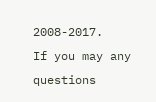2008-2017.
If you may any questions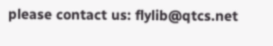please contact us: flylib@qtcs.net